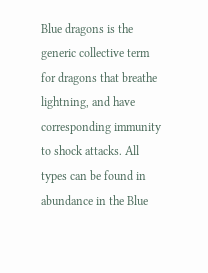Blue dragons is the generic collective term for dragons that breathe lightning, and have corresponding immunity to shock attacks. All types can be found in abundance in the Blue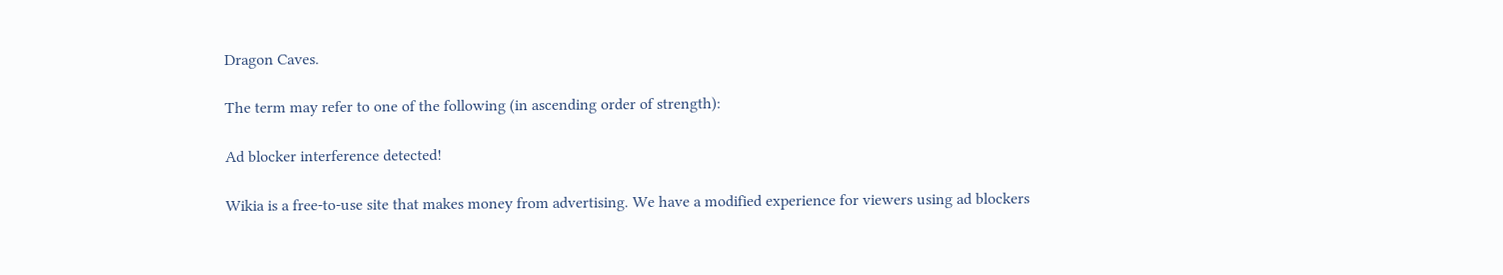Dragon Caves.

The term may refer to one of the following (in ascending order of strength):

Ad blocker interference detected!

Wikia is a free-to-use site that makes money from advertising. We have a modified experience for viewers using ad blockers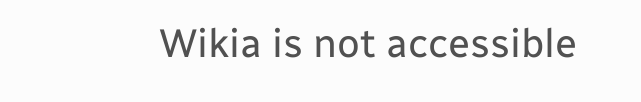Wikia is not accessible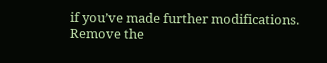if you’ve made further modifications. Remove the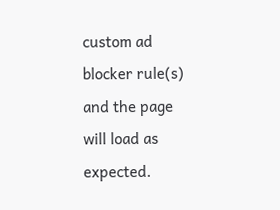custom ad blocker rule(s) and the page will load as expected.